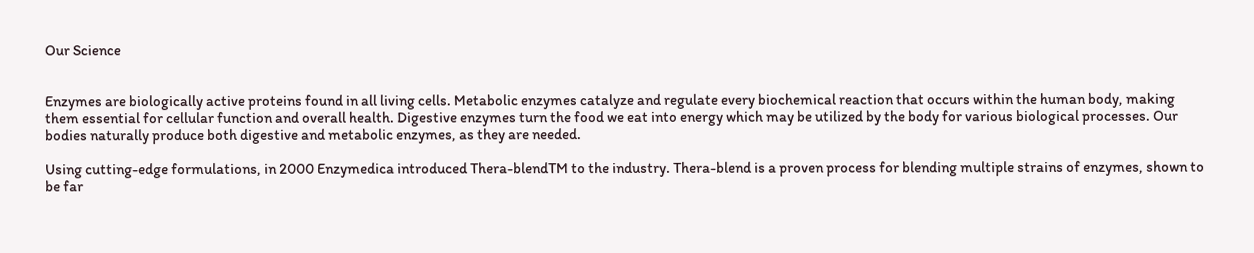Our Science


Enzymes are biologically active proteins found in all living cells. Metabolic enzymes catalyze and regulate every biochemical reaction that occurs within the human body, making them essential for cellular function and overall health. Digestive enzymes turn the food we eat into energy which may be utilized by the body for various biological processes. Our bodies naturally produce both digestive and metabolic enzymes, as they are needed.

Using cutting-edge formulations, in 2000 Enzymedica introduced Thera-blendTM to the industry. Thera-blend is a proven process for blending multiple strains of enzymes, shown to be far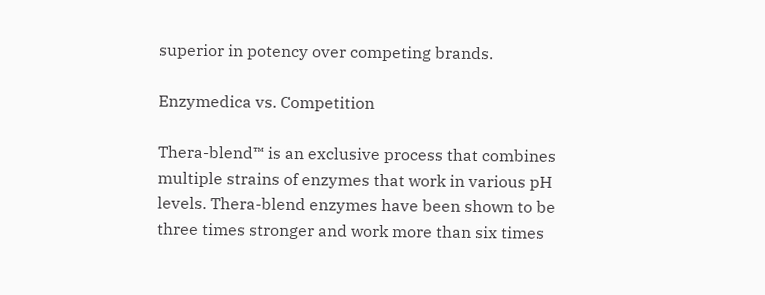superior in potency over competing brands.

Enzymedica vs. Competition

Thera-blend™ is an exclusive process that combines multiple strains of enzymes that work in various pH levels. Thera-blend enzymes have been shown to be three times stronger and work more than six times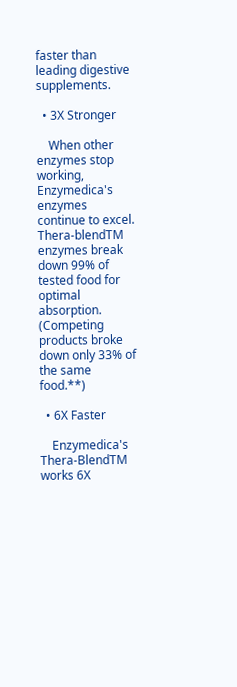faster than leading digestive supplements.

  • 3X Stronger

    When other enzymes stop working, Enzymedica's enzymes continue to excel. Thera-blendTM enzymes break down 99% of tested food for optimal absorption. (Competing products broke down only 33% of the same food.**)

  • 6X Faster

    Enzymedica's Thera-BlendTM works 6X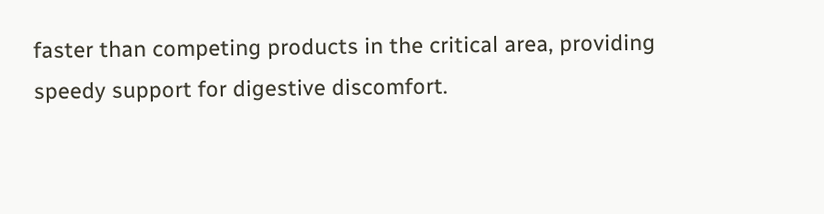faster than competing products in the critical area, providing speedy support for digestive discomfort.